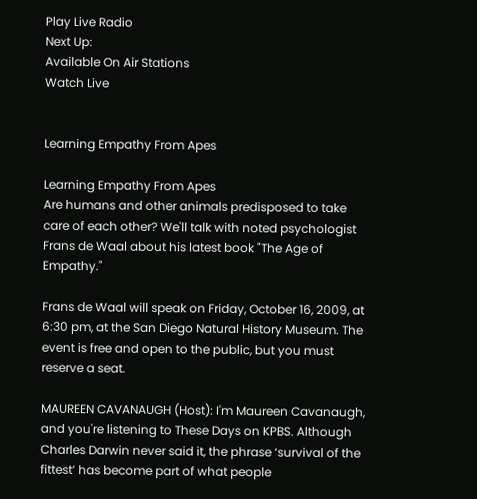Play Live Radio
Next Up:
Available On Air Stations
Watch Live


Learning Empathy From Apes

Learning Empathy From Apes
Are humans and other animals predisposed to take care of each other? We'll talk with noted psychologist Frans de Waal about his latest book "The Age of Empathy."

Frans de Waal will speak on Friday, October 16, 2009, at 6:30 pm, at the San Diego Natural History Museum. The event is free and open to the public, but you must reserve a seat.

MAUREEN CAVANAUGH (Host): I'm Maureen Cavanaugh, and you're listening to These Days on KPBS. Although Charles Darwin never said it, the phrase ‘survival of the fittest’ has become part of what people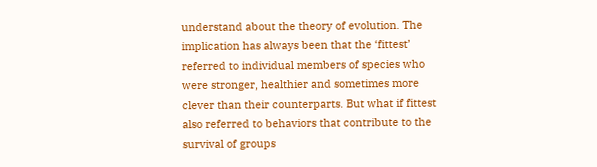understand about the theory of evolution. The implication has always been that the ‘fittest’ referred to individual members of species who were stronger, healthier and sometimes more clever than their counterparts. But what if fittest also referred to behaviors that contribute to the survival of groups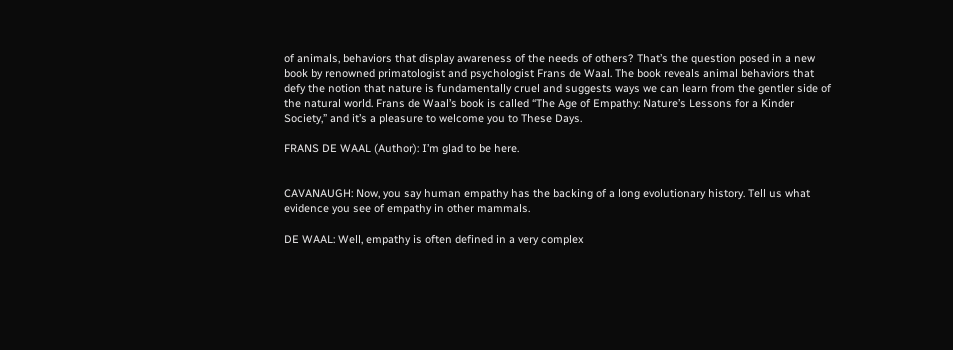of animals, behaviors that display awareness of the needs of others? That’s the question posed in a new book by renowned primatologist and psychologist Frans de Waal. The book reveals animal behaviors that defy the notion that nature is fundamentally cruel and suggests ways we can learn from the gentler side of the natural world. Frans de Waal’s book is called “The Age of Empathy: Nature’s Lessons for a Kinder Society,” and it’s a pleasure to welcome you to These Days.

FRANS DE WAAL (Author): I’m glad to be here.


CAVANAUGH: Now, you say human empathy has the backing of a long evolutionary history. Tell us what evidence you see of empathy in other mammals.

DE WAAL: Well, empathy is often defined in a very complex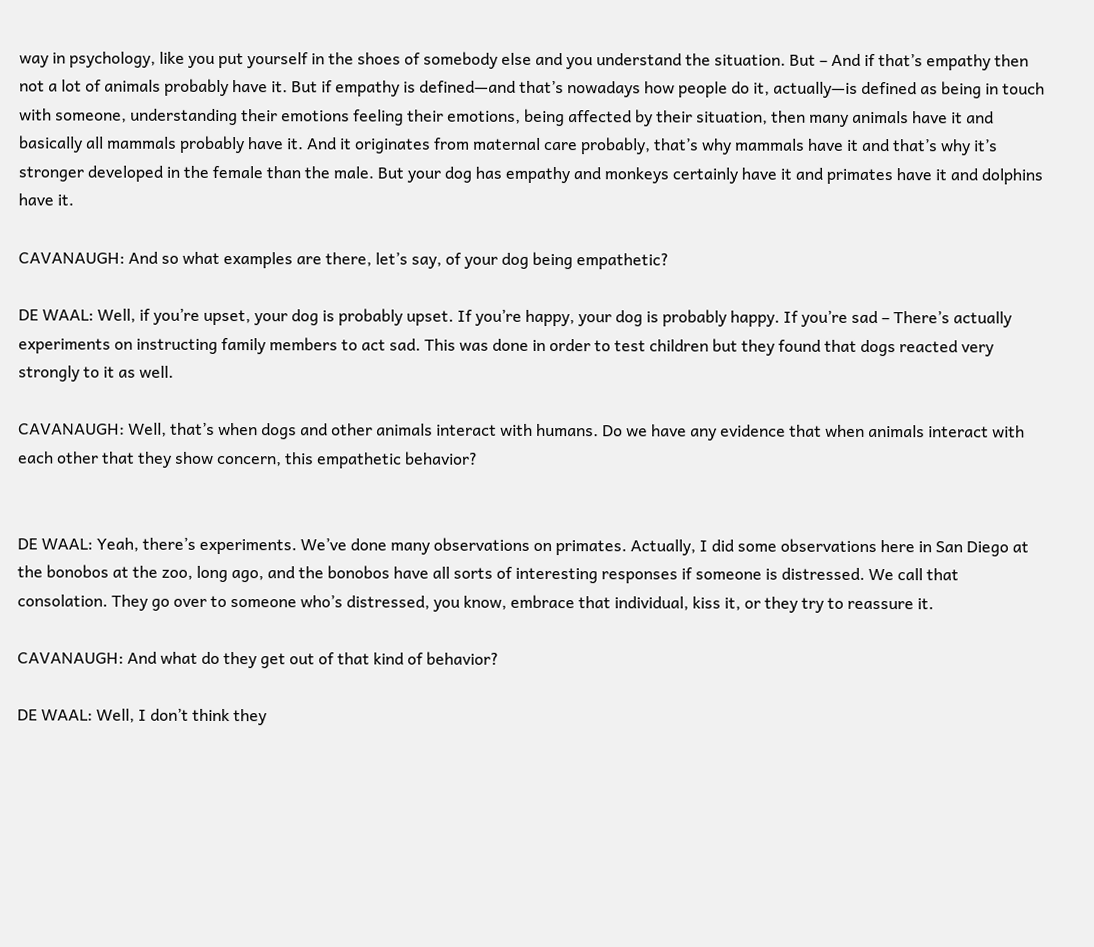way in psychology, like you put yourself in the shoes of somebody else and you understand the situation. But – And if that’s empathy then not a lot of animals probably have it. But if empathy is defined—and that’s nowadays how people do it, actually—is defined as being in touch with someone, understanding their emotions feeling their emotions, being affected by their situation, then many animals have it and basically all mammals probably have it. And it originates from maternal care probably, that’s why mammals have it and that’s why it’s stronger developed in the female than the male. But your dog has empathy and monkeys certainly have it and primates have it and dolphins have it.

CAVANAUGH: And so what examples are there, let’s say, of your dog being empathetic?

DE WAAL: Well, if you’re upset, your dog is probably upset. If you’re happy, your dog is probably happy. If you’re sad – There’s actually experiments on instructing family members to act sad. This was done in order to test children but they found that dogs reacted very strongly to it as well.

CAVANAUGH: Well, that’s when dogs and other animals interact with humans. Do we have any evidence that when animals interact with each other that they show concern, this empathetic behavior?


DE WAAL: Yeah, there’s experiments. We’ve done many observations on primates. Actually, I did some observations here in San Diego at the bonobos at the zoo, long ago, and the bonobos have all sorts of interesting responses if someone is distressed. We call that consolation. They go over to someone who’s distressed, you know, embrace that individual, kiss it, or they try to reassure it.

CAVANAUGH: And what do they get out of that kind of behavior?

DE WAAL: Well, I don’t think they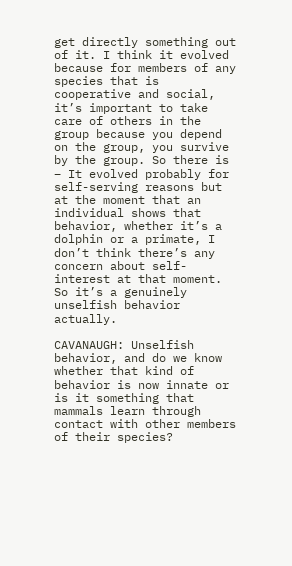get directly something out of it. I think it evolved because for members of any species that is cooperative and social, it’s important to take care of others in the group because you depend on the group, you survive by the group. So there is – It evolved probably for self-serving reasons but at the moment that an individual shows that behavior, whether it’s a dolphin or a primate, I don’t think there’s any concern about self-interest at that moment. So it’s a genuinely unselfish behavior actually.

CAVANAUGH: Unselfish behavior, and do we know whether that kind of behavior is now innate or is it something that mammals learn through contact with other members of their species?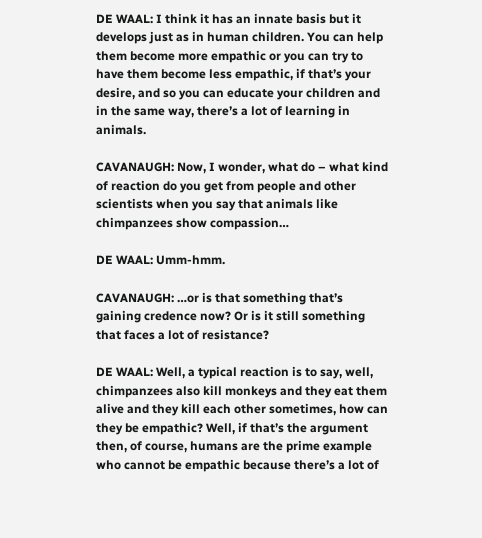DE WAAL: I think it has an innate basis but it develops just as in human children. You can help them become more empathic or you can try to have them become less empathic, if that’s your desire, and so you can educate your children and in the same way, there’s a lot of learning in animals.

CAVANAUGH: Now, I wonder, what do – what kind of reaction do you get from people and other scientists when you say that animals like chimpanzees show compassion…

DE WAAL: Umm-hmm.

CAVANAUGH: …or is that something that’s gaining credence now? Or is it still something that faces a lot of resistance?

DE WAAL: Well, a typical reaction is to say, well, chimpanzees also kill monkeys and they eat them alive and they kill each other sometimes, how can they be empathic? Well, if that’s the argument then, of course, humans are the prime example who cannot be empathic because there’s a lot of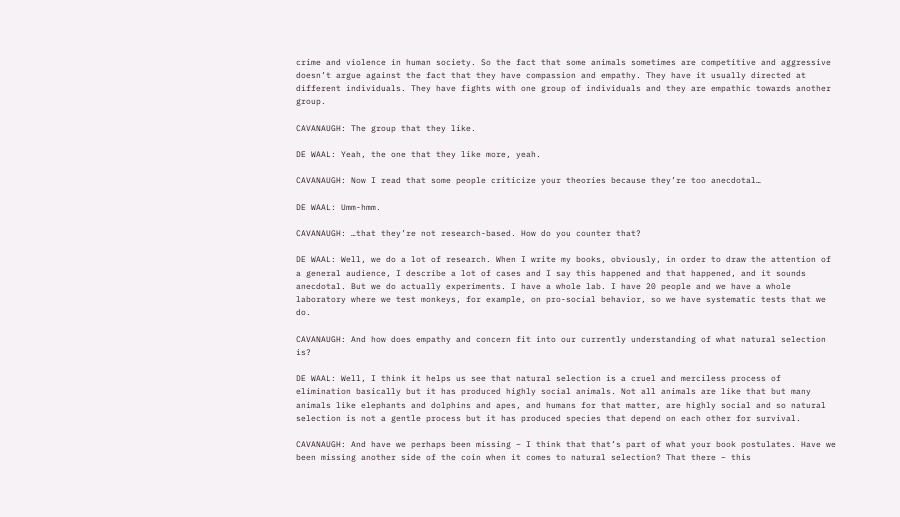crime and violence in human society. So the fact that some animals sometimes are competitive and aggressive doesn’t argue against the fact that they have compassion and empathy. They have it usually directed at different individuals. They have fights with one group of individuals and they are empathic towards another group.

CAVANAUGH: The group that they like.

DE WAAL: Yeah, the one that they like more, yeah.

CAVANAUGH: Now I read that some people criticize your theories because they’re too anecdotal…

DE WAAL: Umm-hmm.

CAVANAUGH: …that they’re not research-based. How do you counter that?

DE WAAL: Well, we do a lot of research. When I write my books, obviously, in order to draw the attention of a general audience, I describe a lot of cases and I say this happened and that happened, and it sounds anecdotal. But we do actually experiments. I have a whole lab. I have 20 people and we have a whole laboratory where we test monkeys, for example, on pro-social behavior, so we have systematic tests that we do.

CAVANAUGH: And how does empathy and concern fit into our currently understanding of what natural selection is?

DE WAAL: Well, I think it helps us see that natural selection is a cruel and merciless process of elimination basically but it has produced highly social animals. Not all animals are like that but many animals like elephants and dolphins and apes, and humans for that matter, are highly social and so natural selection is not a gentle process but it has produced species that depend on each other for survival.

CAVANAUGH: And have we perhaps been missing – I think that that’s part of what your book postulates. Have we been missing another side of the coin when it comes to natural selection? That there – this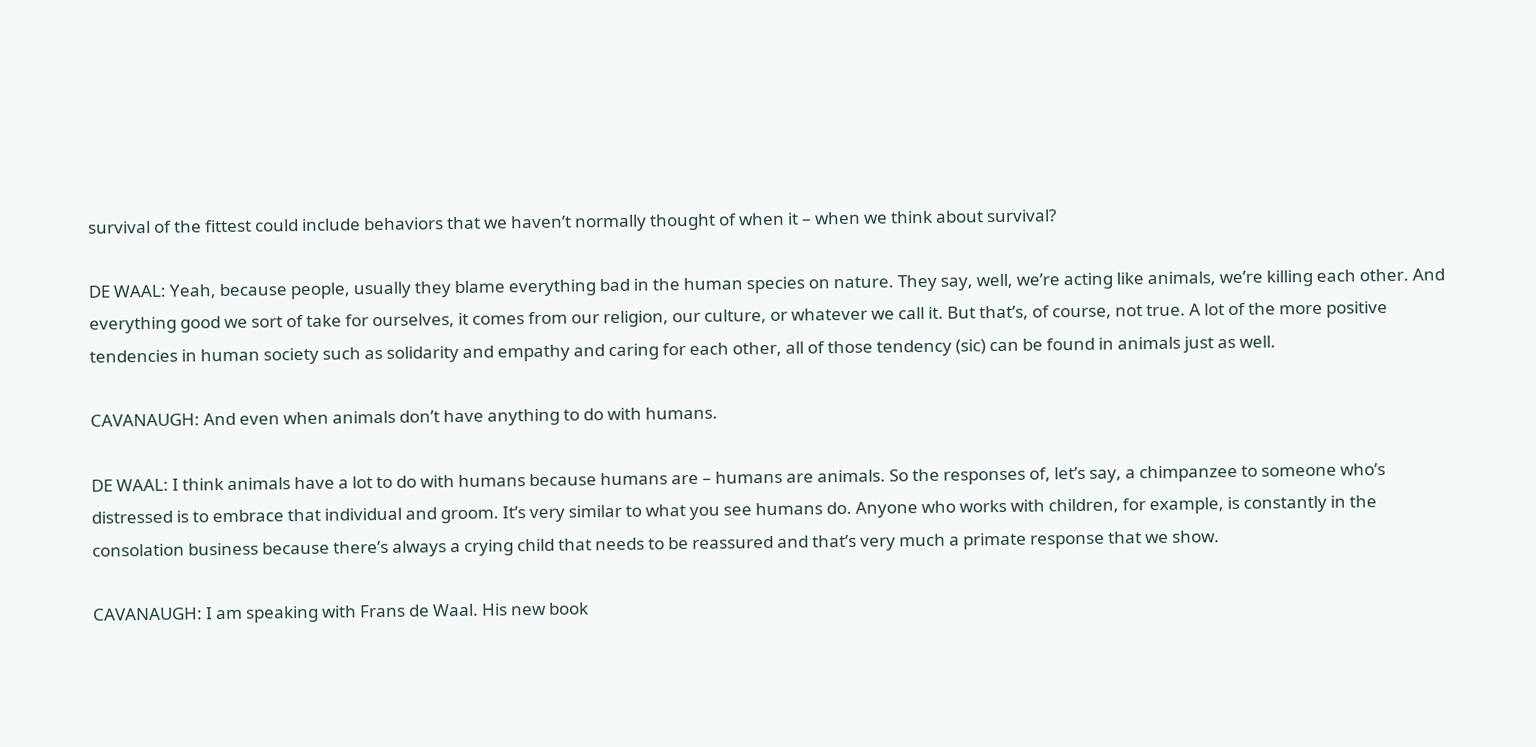survival of the fittest could include behaviors that we haven’t normally thought of when it – when we think about survival?

DE WAAL: Yeah, because people, usually they blame everything bad in the human species on nature. They say, well, we’re acting like animals, we’re killing each other. And everything good we sort of take for ourselves, it comes from our religion, our culture, or whatever we call it. But that’s, of course, not true. A lot of the more positive tendencies in human society such as solidarity and empathy and caring for each other, all of those tendency (sic) can be found in animals just as well.

CAVANAUGH: And even when animals don’t have anything to do with humans.

DE WAAL: I think animals have a lot to do with humans because humans are – humans are animals. So the responses of, let’s say, a chimpanzee to someone who’s distressed is to embrace that individual and groom. It’s very similar to what you see humans do. Anyone who works with children, for example, is constantly in the consolation business because there’s always a crying child that needs to be reassured and that’s very much a primate response that we show.

CAVANAUGH: I am speaking with Frans de Waal. His new book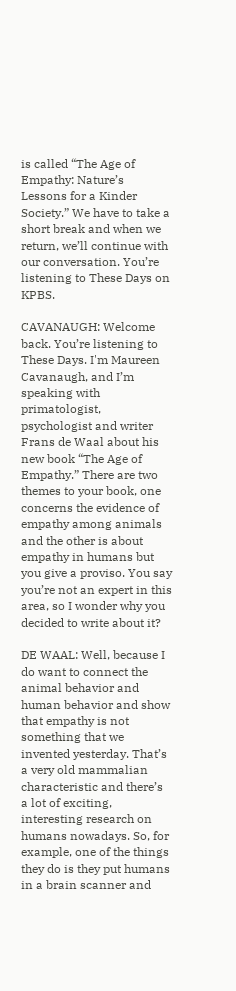is called “The Age of Empathy: Nature’s Lessons for a Kinder Society.” We have to take a short break and when we return, we’ll continue with our conversation. You’re listening to These Days on KPBS.

CAVANAUGH: Welcome back. You’re listening to These Days. I'm Maureen Cavanaugh, and I’m speaking with primatologist, psychologist and writer Frans de Waal about his new book “The Age of Empathy.” There are two themes to your book, one concerns the evidence of empathy among animals and the other is about empathy in humans but you give a proviso. You say you’re not an expert in this area, so I wonder why you decided to write about it?

DE WAAL: Well, because I do want to connect the animal behavior and human behavior and show that empathy is not something that we invented yesterday. That’s a very old mammalian characteristic and there’s a lot of exciting, interesting research on humans nowadays. So, for example, one of the things they do is they put humans in a brain scanner and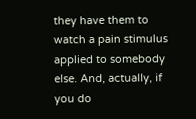they have them to watch a pain stimulus applied to somebody else. And, actually, if you do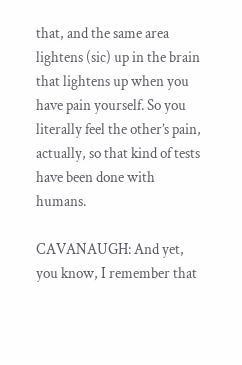that, and the same area lightens (sic) up in the brain that lightens up when you have pain yourself. So you literally feel the other’s pain, actually, so that kind of tests have been done with humans.

CAVANAUGH: And yet, you know, I remember that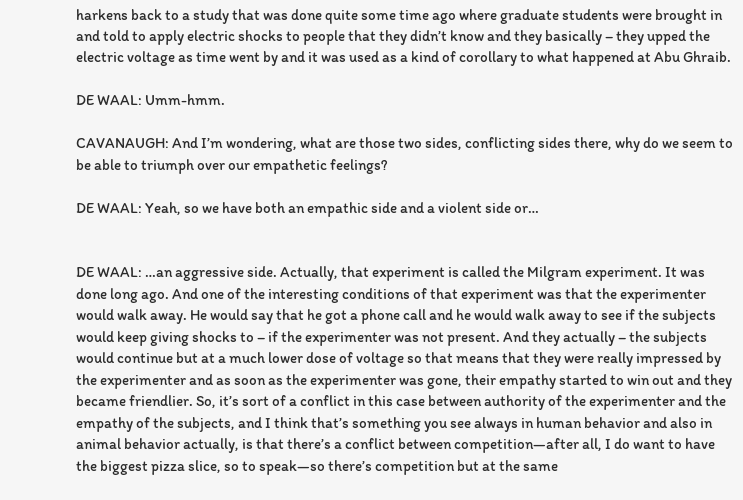harkens back to a study that was done quite some time ago where graduate students were brought in and told to apply electric shocks to people that they didn’t know and they basically – they upped the electric voltage as time went by and it was used as a kind of corollary to what happened at Abu Ghraib.

DE WAAL: Umm-hmm.

CAVANAUGH: And I’m wondering, what are those two sides, conflicting sides there, why do we seem to be able to triumph over our empathetic feelings?

DE WAAL: Yeah, so we have both an empathic side and a violent side or…


DE WAAL: …an aggressive side. Actually, that experiment is called the Milgram experiment. It was done long ago. And one of the interesting conditions of that experiment was that the experimenter would walk away. He would say that he got a phone call and he would walk away to see if the subjects would keep giving shocks to – if the experimenter was not present. And they actually – the subjects would continue but at a much lower dose of voltage so that means that they were really impressed by the experimenter and as soon as the experimenter was gone, their empathy started to win out and they became friendlier. So, it’s sort of a conflict in this case between authority of the experimenter and the empathy of the subjects, and I think that’s something you see always in human behavior and also in animal behavior actually, is that there’s a conflict between competition—after all, I do want to have the biggest pizza slice, so to speak—so there’s competition but at the same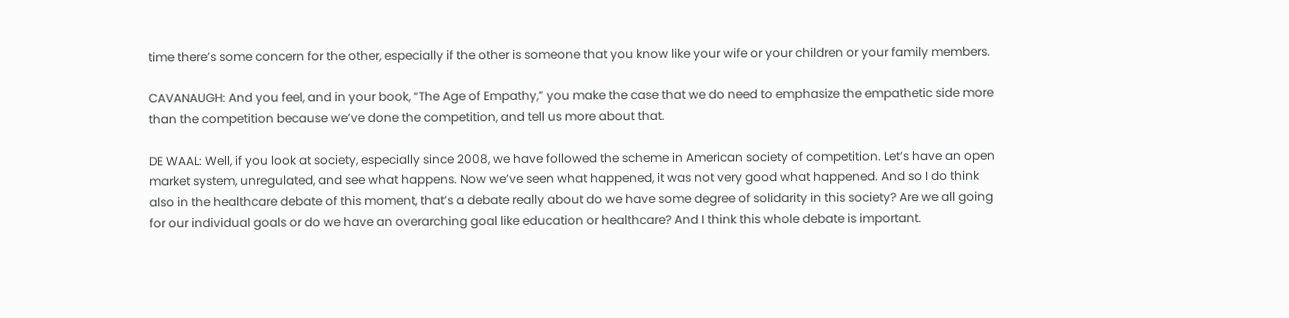time there’s some concern for the other, especially if the other is someone that you know like your wife or your children or your family members.

CAVANAUGH: And you feel, and in your book, “The Age of Empathy,” you make the case that we do need to emphasize the empathetic side more than the competition because we’ve done the competition, and tell us more about that.

DE WAAL: Well, if you look at society, especially since 2008, we have followed the scheme in American society of competition. Let’s have an open market system, unregulated, and see what happens. Now we’ve seen what happened, it was not very good what happened. And so I do think also in the healthcare debate of this moment, that’s a debate really about do we have some degree of solidarity in this society? Are we all going for our individual goals or do we have an overarching goal like education or healthcare? And I think this whole debate is important.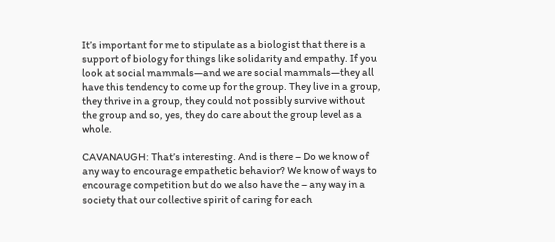It’s important for me to stipulate as a biologist that there is a support of biology for things like solidarity and empathy. If you look at social mammals—and we are social mammals—they all have this tendency to come up for the group. They live in a group, they thrive in a group, they could not possibly survive without the group and so, yes, they do care about the group level as a whole.

CAVANAUGH: That’s interesting. And is there – Do we know of any way to encourage empathetic behavior? We know of ways to encourage competition but do we also have the – any way in a society that our collective spirit of caring for each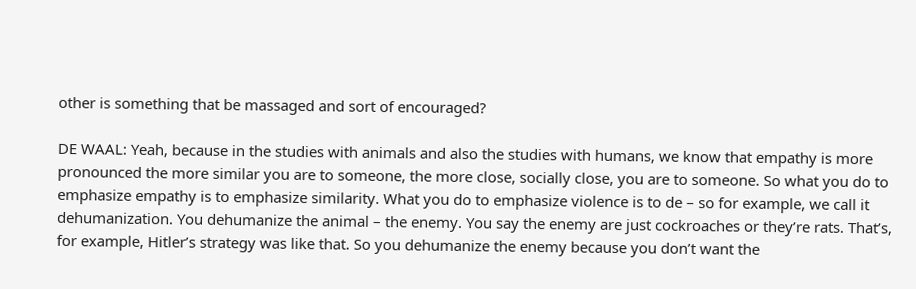other is something that be massaged and sort of encouraged?

DE WAAL: Yeah, because in the studies with animals and also the studies with humans, we know that empathy is more pronounced the more similar you are to someone, the more close, socially close, you are to someone. So what you do to emphasize empathy is to emphasize similarity. What you do to emphasize violence is to de – so for example, we call it dehumanization. You dehumanize the animal – the enemy. You say the enemy are just cockroaches or they’re rats. That’s, for example, Hitler’s strategy was like that. So you dehumanize the enemy because you don’t want the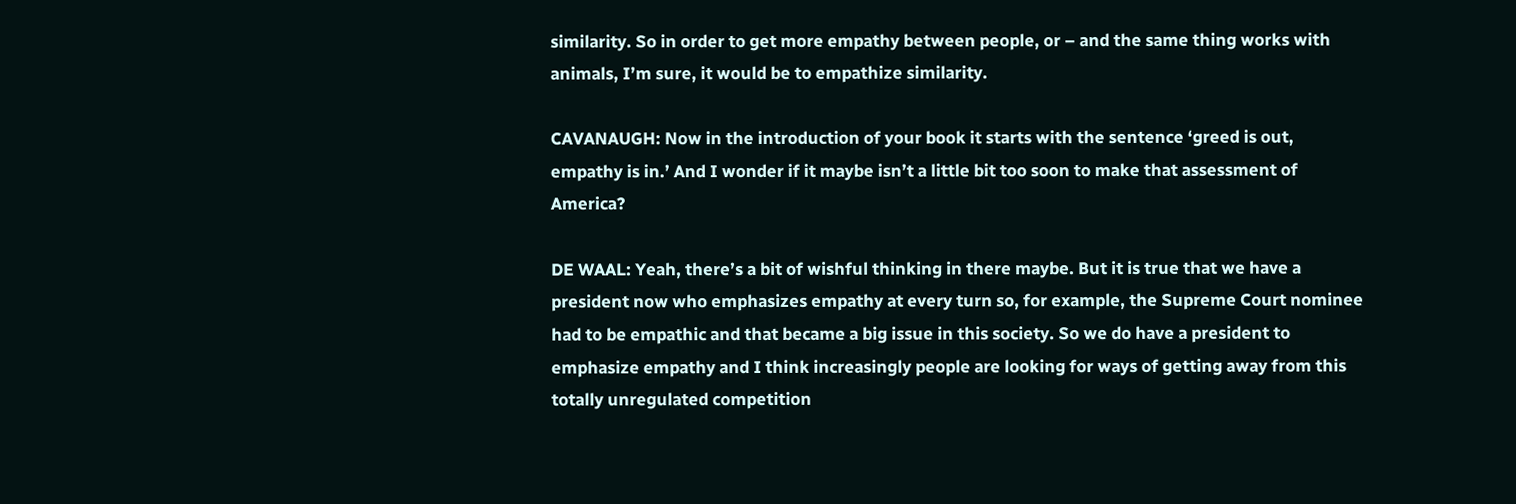similarity. So in order to get more empathy between people, or – and the same thing works with animals, I’m sure, it would be to empathize similarity.

CAVANAUGH: Now in the introduction of your book it starts with the sentence ‘greed is out, empathy is in.’ And I wonder if it maybe isn’t a little bit too soon to make that assessment of America?

DE WAAL: Yeah, there’s a bit of wishful thinking in there maybe. But it is true that we have a president now who emphasizes empathy at every turn so, for example, the Supreme Court nominee had to be empathic and that became a big issue in this society. So we do have a president to emphasize empathy and I think increasingly people are looking for ways of getting away from this totally unregulated competition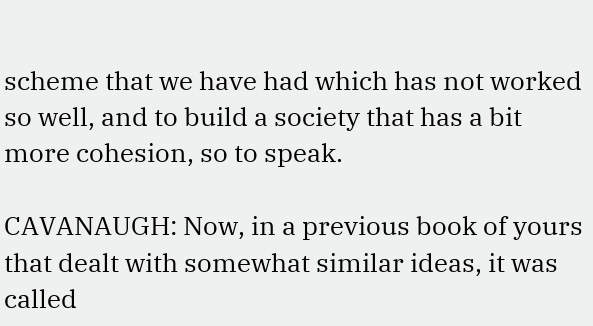scheme that we have had which has not worked so well, and to build a society that has a bit more cohesion, so to speak.

CAVANAUGH: Now, in a previous book of yours that dealt with somewhat similar ideas, it was called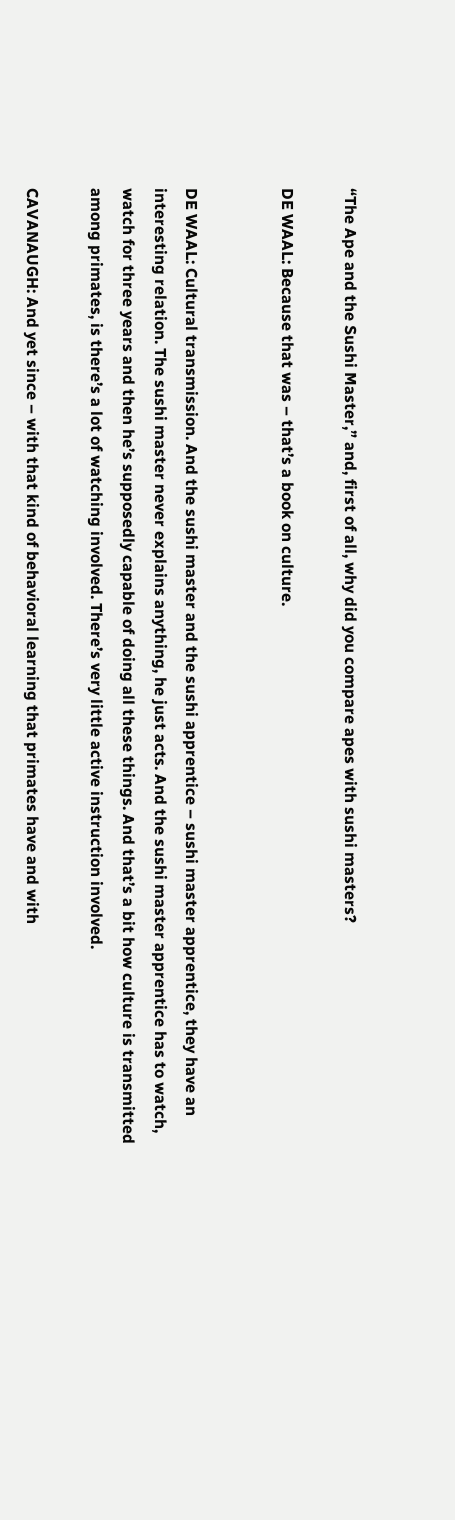“The Ape and the Sushi Master,” and, first of all, why did you compare apes with sushi masters?

DE WAAL: Because that was – that’s a book on culture.


DE WAAL: Cultural transmission. And the sushi master and the sushi apprentice – sushi master apprentice, they have an interesting relation. The sushi master never explains anything, he just acts. And the sushi master apprentice has to watch, watch for three years and then he’s supposedly capable of doing all these things. And that’s a bit how culture is transmitted among primates, is there’s a lot of watching involved. There’s very little active instruction involved.

CAVANAUGH: And yet since – with that kind of behavioral learning that primates have and with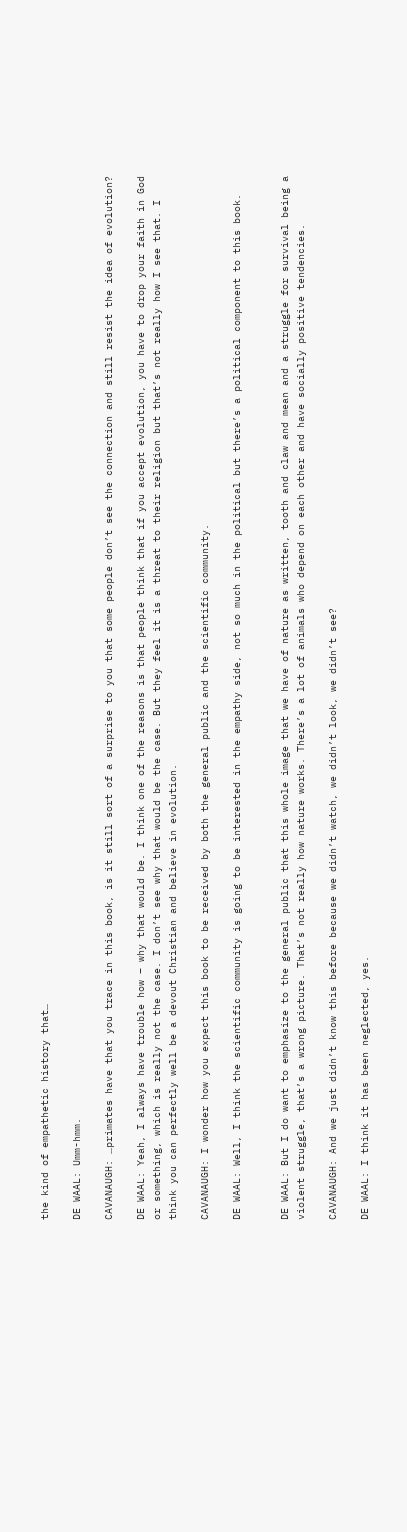the kind of empathetic history that…

DE WAAL: Umm-hmm.

CAVANAUGH: …primates have that you trace in this book, is it still sort of a surprise to you that some people don’t see the connection and still resist the idea of evolution?

DE WAAL: Yeah, I always have trouble how – why that would be. I think one of the reasons is that people think that if you accept evolution, you have to drop your faith in God or something, which is really not the case. I don’t see why that would be the case. But they feel it is a threat to their religion but that’s not really how I see that. I think you can perfectly well be a devout Christian and believe in evolution.

CAVANAUGH: I wonder how you expect this book to be received by both the general public and the scientific community.

DE WAAL: Well, I think the scientific community is going to be interested in the empathy side, not so much in the political but there’s a political component to this book.


DE WAAL: But I do want to emphasize to the general public that this whole image that we have of nature as written, tooth and claw and mean and a struggle for survival being a violent struggle, that’s a wrong picture. That’s not really how nature works. There’s a lot of animals who depend on each other and have socially positive tendencies.

CAVANAUGH: And we just didn’t know this before because we didn’t watch, we didn’t look, we didn’t see?

DE WAAL: I think it has been neglected, yes.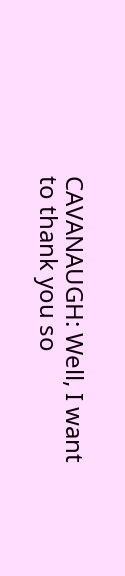CAVANAUGH: Well, I want to thank you so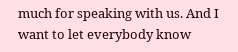much for speaking with us. And I want to let everybody know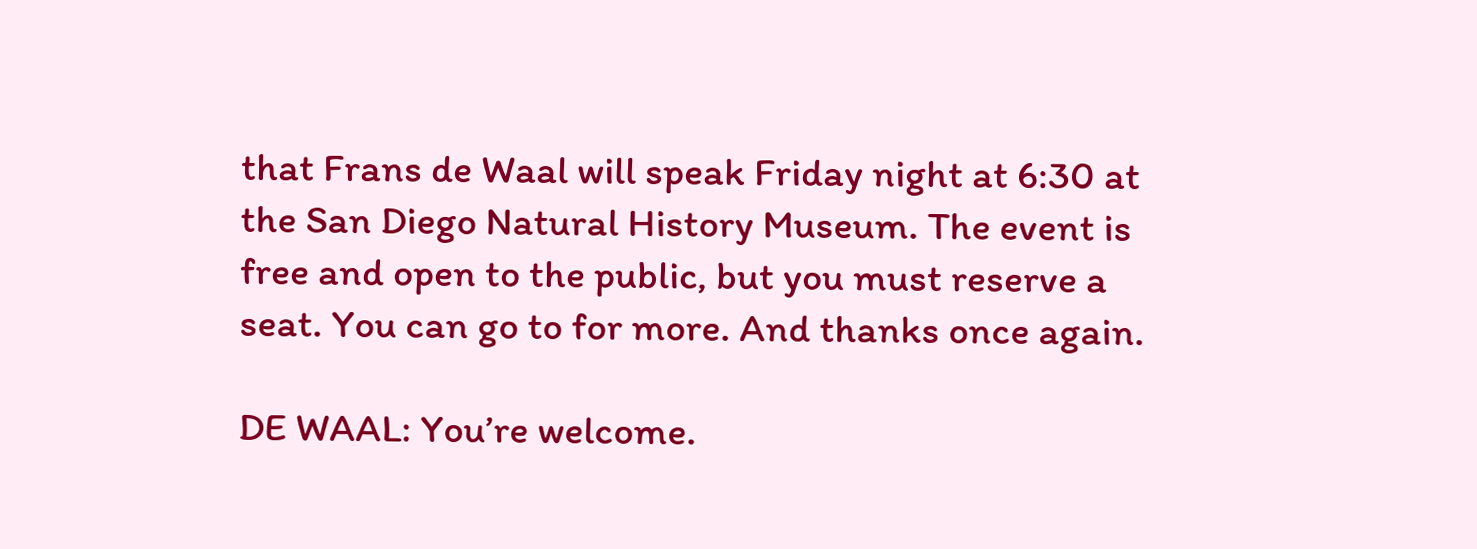that Frans de Waal will speak Friday night at 6:30 at the San Diego Natural History Museum. The event is free and open to the public, but you must reserve a seat. You can go to for more. And thanks once again.

DE WAAL: You’re welcome.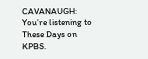CAVANAUGH: You’re listening to These Days on KPBS.